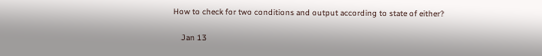How to check for two conditions and output according to state of either?

    Jan 13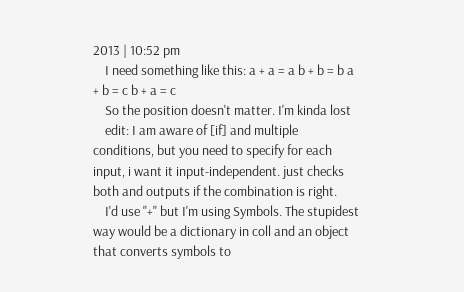2013 | 10:52 pm
    I need something like this: a + a = a b + b = b a + b = c b + a = c
    So the position doesn't matter. I'm kinda lost
    edit: I am aware of [if] and multiple conditions, but you need to specify for each input, i want it input-independent. just checks both and outputs if the combination is right.
    I'd use "+" but I'm using Symbols. The stupidest way would be a dictionary in coll and an object that converts symbols to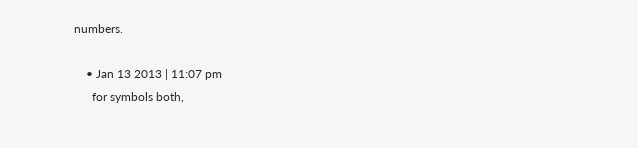numbers.

    • Jan 13 2013 | 11:07 pm
      for symbols both,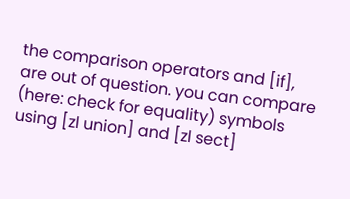the comparison operators and [if], are out of question. you can compare (here: check for equality) symbols using [zl union] and [zl sect]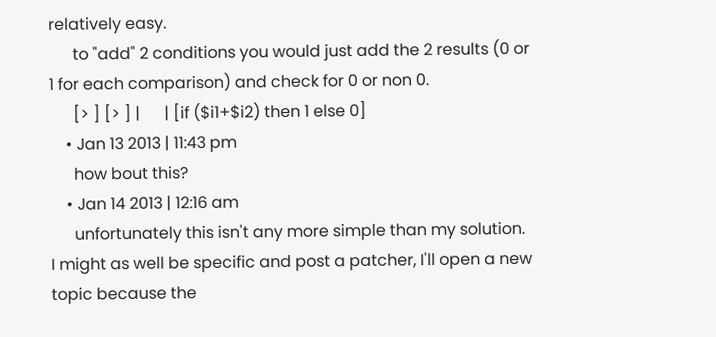relatively easy.
      to "add" 2 conditions you would just add the 2 results (0 or 1 for each comparison) and check for 0 or non 0.
      [> ] [> ] |      | [if ($i1+$i2) then 1 else 0]
    • Jan 13 2013 | 11:43 pm
      how bout this?
    • Jan 14 2013 | 12:16 am
      unfortunately this isn't any more simple than my solution. I might as well be specific and post a patcher, I'll open a new topic because the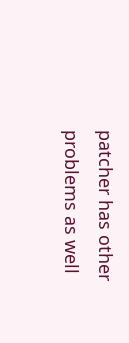patcher has other problems as well